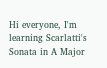Hi everyone, I'm learning Scarlatti's Sonata in A Major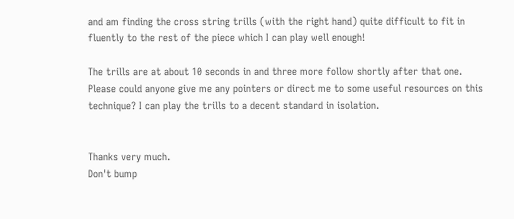and am finding the cross string trills (with the right hand) quite difficult to fit in fluently to the rest of the piece which I can play well enough!

The trills are at about 10 seconds in and three more follow shortly after that one. Please could anyone give me any pointers or direct me to some useful resources on this technique? I can play the trills to a decent standard in isolation.


Thanks very much.
Don't bump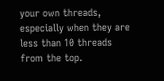your own threads, especially when they are less than 10 threads from the top.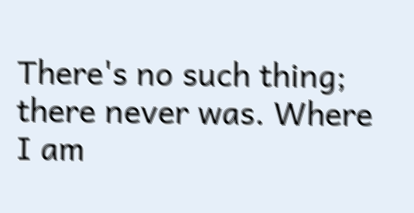There's no such thing; there never was. Where I am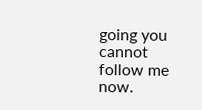going you cannot follow me now.